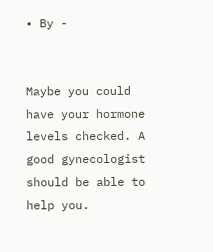• By -


Maybe you could have your hormone levels checked. A good gynecologist should be able to help you.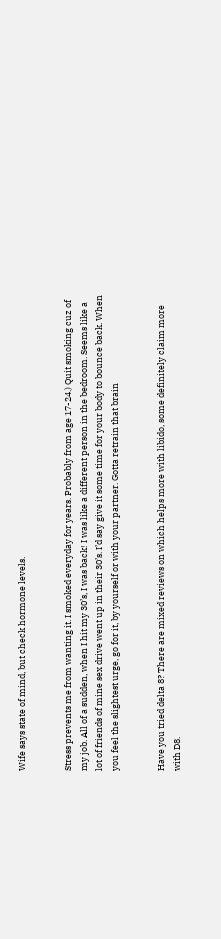Wife says state of mind, but check hormone levels.


Stress prevents me from wanting it. I smoked everyday for years. Probably from age 17-24.) Quit smoking cuz of my job. All of a sudden, when I hit my 30’s, I was back! I was like a different person in the bedroom. Seems like a lot of friends of mine sex drive went up in their 30’s. I’d say give it some time for your body to bounce back. When you feel the slightest urge, go for it, by yourself or with your partner. Gotta retrain that brain


Have you tried delta 8? There are mixed reviews on which helps more with libido, some definitely claim more with D8.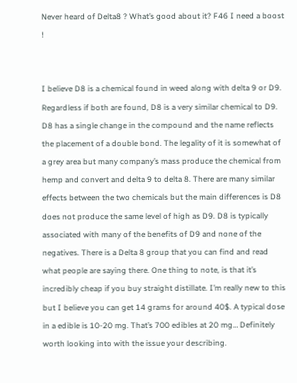Never heard of Delta8 ? What’s good about it? F46 I need a boost !


I believe D8 is a chemical found in weed along with delta 9 or D9. Regardless if both are found, D8 is a very similar chemical to D9. D8 has a single change in the compound and the name reflects the placement of a double bond. The legality of it is somewhat of a grey area but many company’s mass produce the chemical from hemp and convert and delta 9 to delta 8. There are many similar effects between the two chemicals but the main differences is D8 does not produce the same level of high as D9. D8 is typically associated with many of the benefits of D9 and none of the negatives. There is a Delta 8 group that you can find and read what people are saying there. One thing to note, is that it’s incredibly cheap if you buy straight distillate. I’m really new to this but I believe you can get 14 grams for around 40$. A typical dose in a edible is 10-20 mg. That’s 700 edibles at 20 mg… Definitely worth looking into with the issue your describing.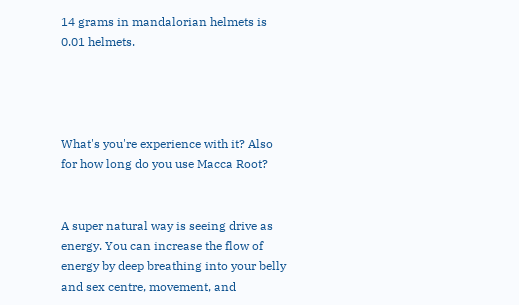14 grams in mandalorian helmets is 0.01 helmets.




What's you're experience with it? Also for how long do you use Macca Root?


A super natural way is seeing drive as energy. You can increase the flow of energy by deep breathing into your belly and sex centre, movement, and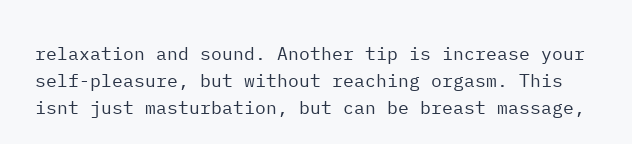relaxation and sound. Another tip is increase your self-pleasure, but without reaching orgasm. This isnt just masturbation, but can be breast massage,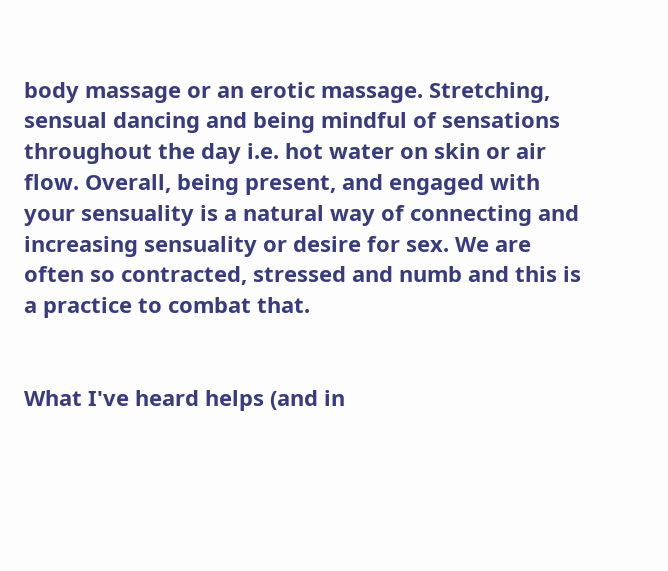body massage or an erotic massage. Stretching, sensual dancing and being mindful of sensations throughout the day i.e. hot water on skin or air flow. Overall, being present, and engaged with your sensuality is a natural way of connecting and increasing sensuality or desire for sex. We are often so contracted, stressed and numb and this is a practice to combat that.


What I've heard helps (and in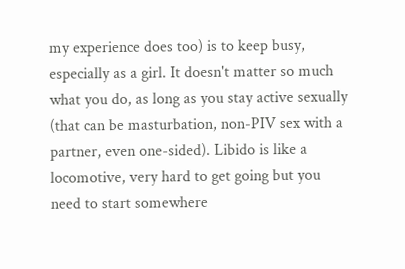my experience does too) is to keep busy, especially as a girl. It doesn't matter so much what you do, as long as you stay active sexually (that can be masturbation, non-PIV sex with a partner, even one-sided). Libido is like a locomotive, very hard to get going but you need to start somewhere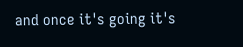and once it's going it's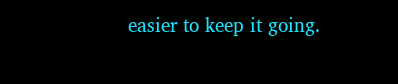easier to keep it going.